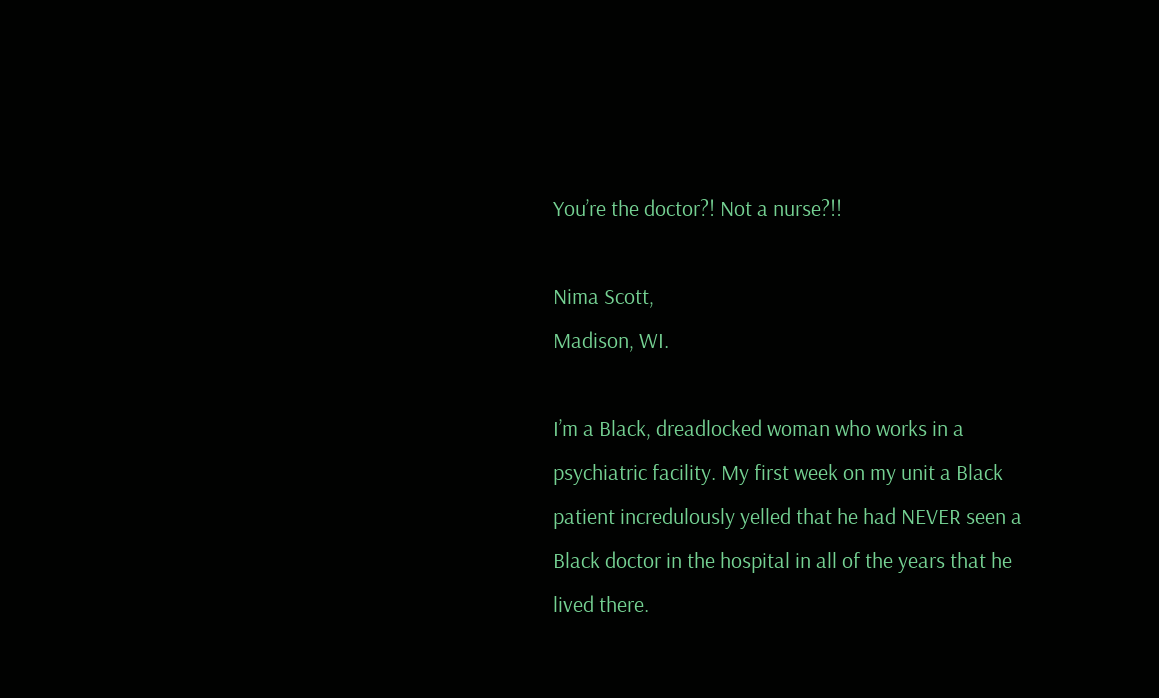You’re the doctor?! Not a nurse?!!

Nima Scott,
Madison, WI.

I’m a Black, dreadlocked woman who works in a psychiatric facility. My first week on my unit a Black patient incredulously yelled that he had NEVER seen a Black doctor in the hospital in all of the years that he lived there.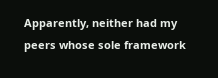Apparently, neither had my peers whose sole framework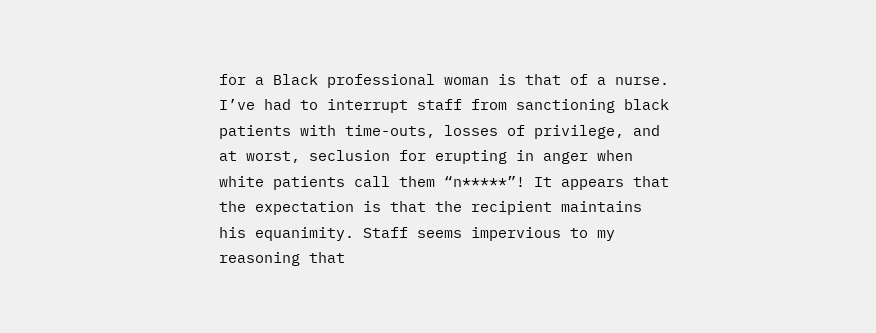for a Black professional woman is that of a nurse. I’ve had to interrupt staff from sanctioning black patients with time-outs, losses of privilege, and at worst, seclusion for erupting in anger when white patients call them “n*****”! It appears that the expectation is that the recipient maintains his equanimity. Staff seems impervious to my reasoning that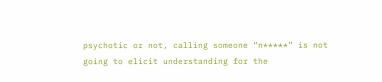psychotic or not, calling someone “n*****” is not going to elicit understanding for the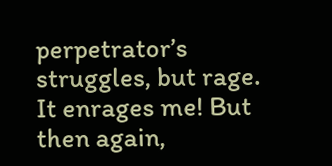perpetrator’s struggles, but rage. It enrages me! But then again,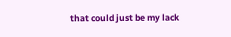that could just be my lack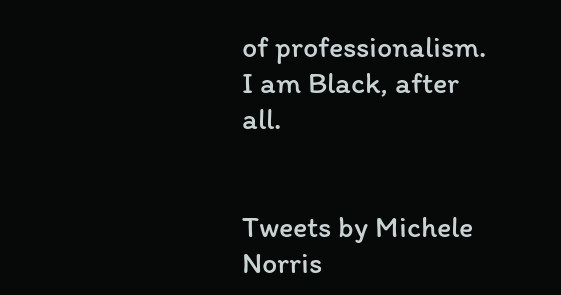of professionalism. I am Black, after all.


Tweets by Michele Norris